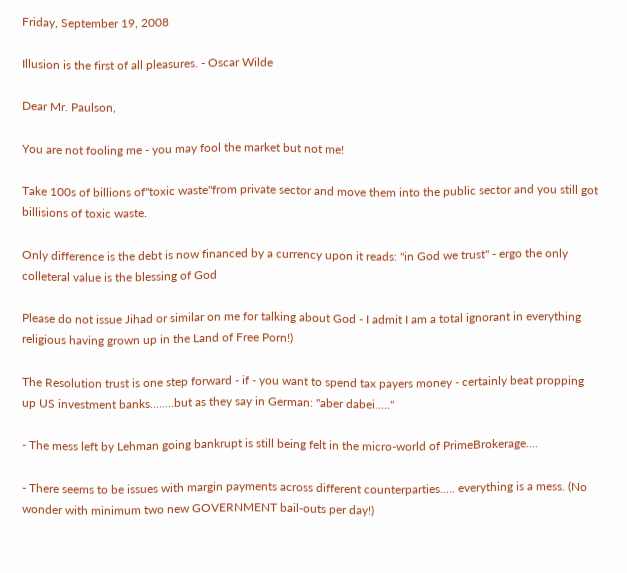Friday, September 19, 2008

Illusion is the first of all pleasures. - Oscar Wilde

Dear Mr. Paulson,

You are not fooling me - you may fool the market but not me!

Take 100s of billions of"toxic waste"from private sector and move them into the public sector and you still got billisions of toxic waste.

Only difference is the debt is now financed by a currency upon it reads: "in God we trust" - ergo the only colleteral value is the blessing of God

Please do not issue Jihad or similar on me for talking about God - I admit I am a total ignorant in everything religious having grown up in the Land of Free Porn!)

The Resolution trust is one step forward - if - you want to spend tax payers money - certainly beat propping up US investment banks........but as they say in German: "aber dabei....."

- The mess left by Lehman going bankrupt is still being felt in the micro-world of PrimeBrokerage....

- There seems to be issues with margin payments across different counterparties..... everything is a mess. (No wonder with minimum two new GOVERNMENT bail-outs per day!)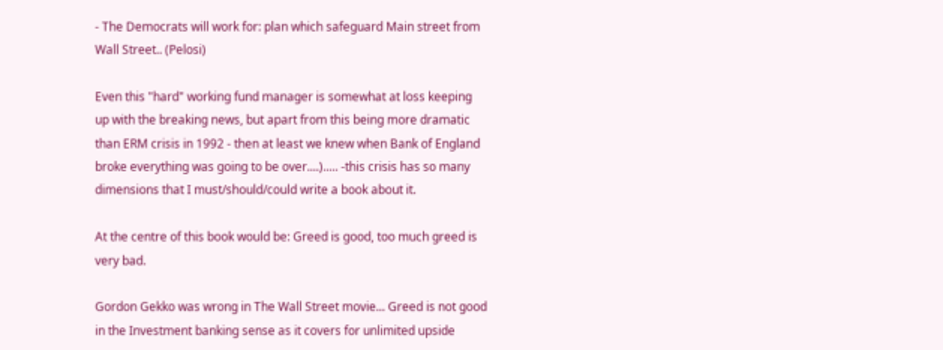- The Democrats will work for: plan which safeguard Main street from Wall Street.. (Pelosi)

Even this "hard" working fund manager is somewhat at loss keeping up with the breaking news, but apart from this being more dramatic than ERM crisis in 1992 - then at least we knew when Bank of England broke everything was going to be over....)..... -this crisis has so many dimensions that I must/should/could write a book about it.

At the centre of this book would be: Greed is good, too much greed is very bad.

Gordon Gekko was wrong in The Wall Street movie... Greed is not good in the Investment banking sense as it covers for unlimited upside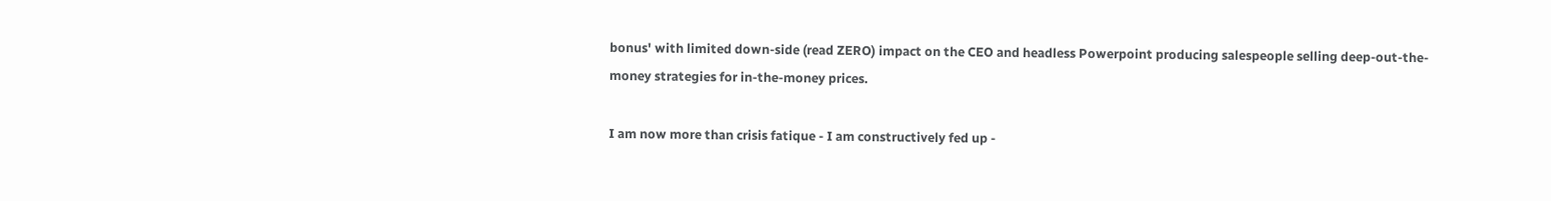bonus' with limited down-side (read ZERO) impact on the CEO and headless Powerpoint producing salespeople selling deep-out-the-money strategies for in-the-money prices.

I am now more than crisis fatique - I am constructively fed up -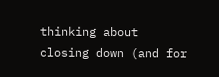thinking about closing down (and for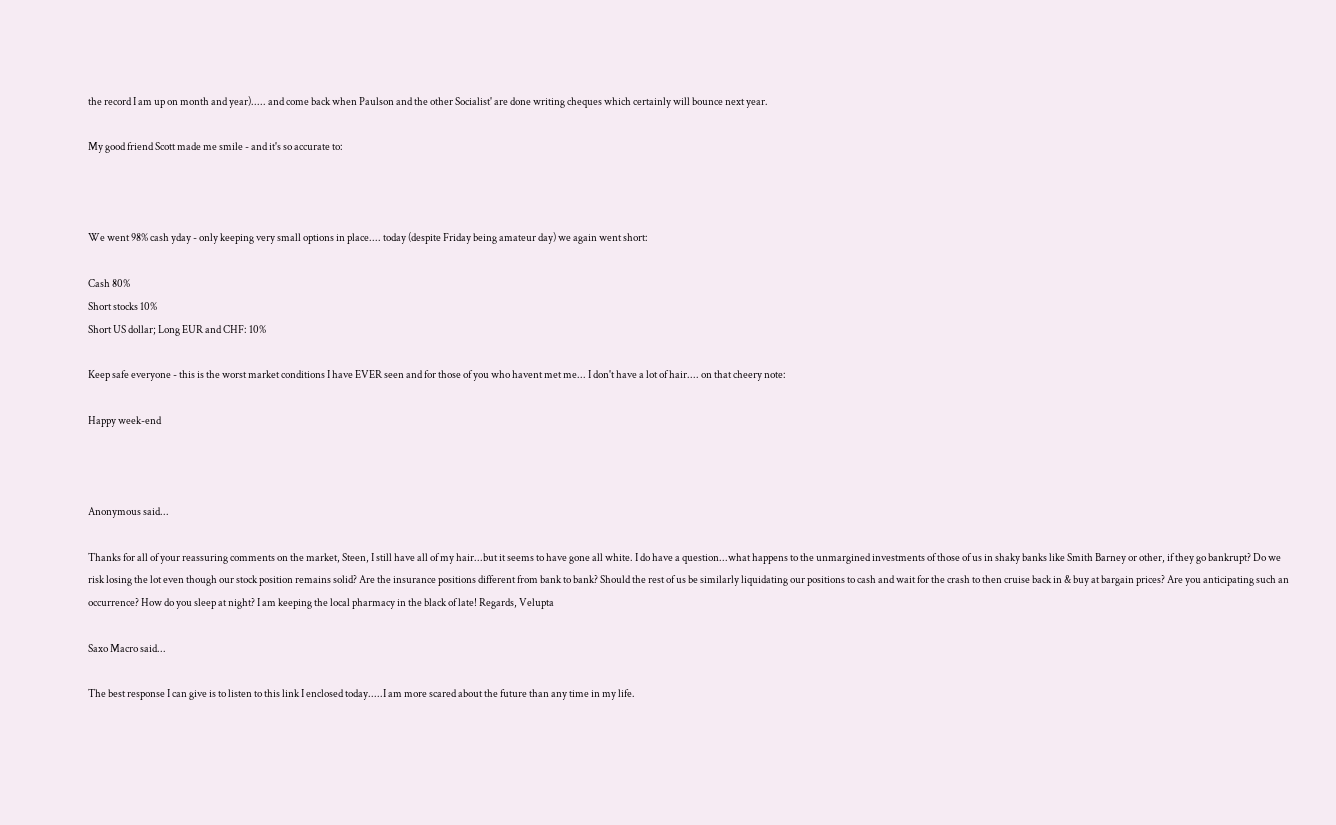the record I am up on month and year)..... and come back when Paulson and the other Socialist' are done writing cheques which certainly will bounce next year.

My good friend Scott made me smile - and it's so accurate to:



We went 98% cash yday - only keeping very small options in place.... today (despite Friday being amateur day) we again went short:

Cash 80%
Short stocks 10%
Short US dollar; Long EUR and CHF: 10%

Keep safe everyone - this is the worst market conditions I have EVER seen and for those of you who havent met me... I don't have a lot of hair.... on that cheery note:

Happy week-end



Anonymous said...

Thanks for all of your reassuring comments on the market, Steen, I still have all of my hair...but it seems to have gone all white. I do have a question...what happens to the unmargined investments of those of us in shaky banks like Smith Barney or other, if they go bankrupt? Do we risk losing the lot even though our stock position remains solid? Are the insurance positions different from bank to bank? Should the rest of us be similarly liquidating our positions to cash and wait for the crash to then cruise back in & buy at bargain prices? Are you anticipating such an occurrence? How do you sleep at night? I am keeping the local pharmacy in the black of late! Regards, Velupta

Saxo Macro said...

The best response I can give is to listen to this link I enclosed today.....I am more scared about the future than any time in my life.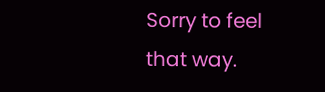Sorry to feel that way.